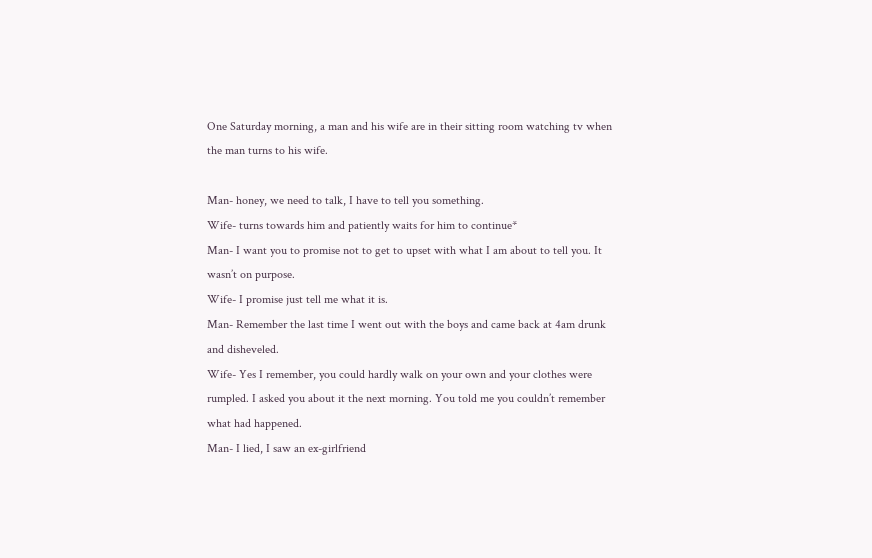One Saturday morning, a man and his wife are in their sitting room watching tv when the man turns to his wife.

Man- honey, we need to talk, I have to tell you something.
Wife- turns towards him and patiently waits for him to continue*
Man- I want you to promise not to get to upset with what I am about to tell you. It wasn’t on purpose.
Wife- I promise just tell me what it is.
Man- Remember the last time I went out with the boys and came back at 4am drunk and disheveled.
Wife- Yes I remember, you could hardly walk on your own and your clothes were rumpled. I asked you about it the next morning. You told me you couldn’t remember what had happened.
Man- I lied, I saw an ex-girlfriend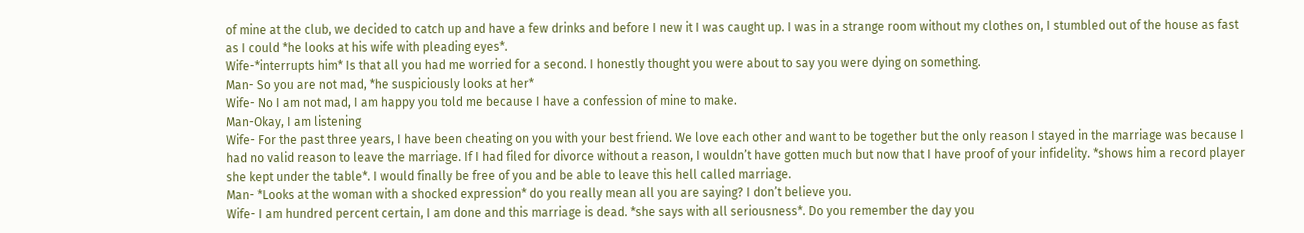of mine at the club, we decided to catch up and have a few drinks and before I new it I was caught up. I was in a strange room without my clothes on, I stumbled out of the house as fast as I could *he looks at his wife with pleading eyes*.
Wife-*interrupts him* Is that all you had me worried for a second. I honestly thought you were about to say you were dying on something.
Man- So you are not mad, *he suspiciously looks at her*
Wife- No I am not mad, I am happy you told me because I have a confession of mine to make.
Man-Okay, I am listening
Wife- For the past three years, I have been cheating on you with your best friend. We love each other and want to be together but the only reason I stayed in the marriage was because I had no valid reason to leave the marriage. If I had filed for divorce without a reason, I wouldn’t have gotten much but now that I have proof of your infidelity. *shows him a record player she kept under the table*. I would finally be free of you and be able to leave this hell called marriage.
Man- *Looks at the woman with a shocked expression* do you really mean all you are saying? I don’t believe you.
Wife- I am hundred percent certain, I am done and this marriage is dead. *she says with all seriousness*. Do you remember the day you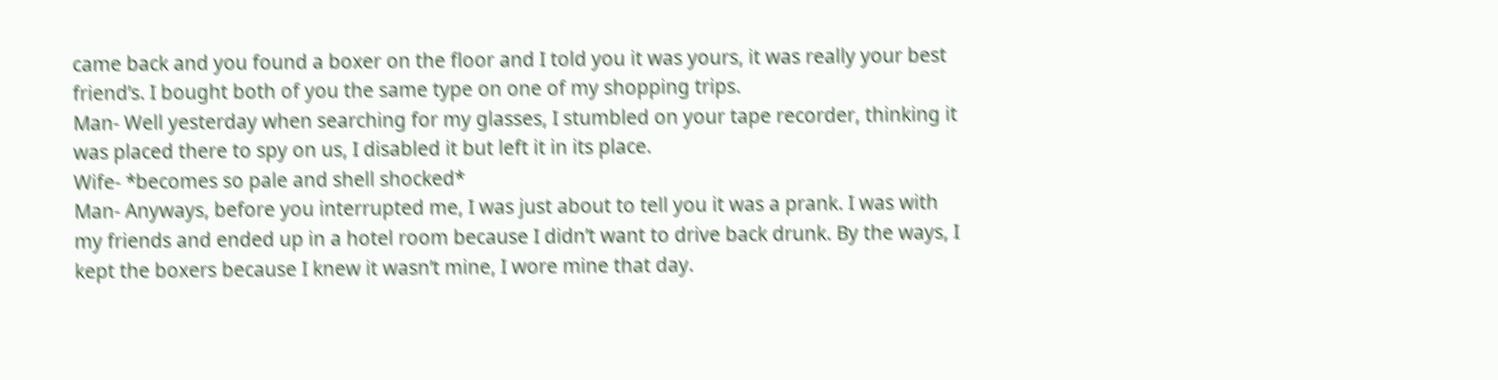came back and you found a boxer on the floor and I told you it was yours, it was really your best friend’s. I bought both of you the same type on one of my shopping trips.
Man- Well yesterday when searching for my glasses, I stumbled on your tape recorder, thinking it was placed there to spy on us, I disabled it but left it in its place.
Wife- *becomes so pale and shell shocked*
Man- Anyways, before you interrupted me, I was just about to tell you it was a prank. I was with my friends and ended up in a hotel room because I didn’t want to drive back drunk. By the ways, I kept the boxers because I knew it wasn’t mine, I wore mine that day.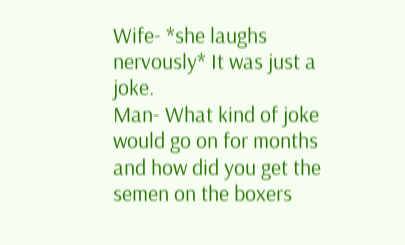Wife- *she laughs nervously* It was just a joke.
Man- What kind of joke would go on for months and how did you get the semen on the boxers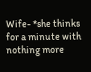Wife- *she thinks for a minute with nothing more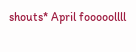shouts* April fooooollll